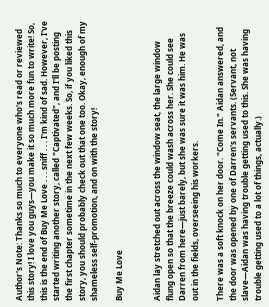Author's Note: Thanks so much to everyone who's read or reviewed this story! I love you guys—you make it so much more fun to write! So, this is the end of Buy Me Love . . . sniff . . . I'm kind of sad. However, I've started writing another story, called "Captivated", and I'll be posting the first chapter sometime in the next few weeks. So, if you liked this story, you should probably check out that one too. Okay, enough of my shameless self-promotion, and on with the story!

Buy Me Love


Aidan lay stretched out across the window seat, the large window flung open so that the breeze could wash across her. She could see Darren from here—just barely, but she was sure it was him. He was out in the fields, overseeing his workers.

There was a soft knock on her door. "Come In." Aidan answered, and the door was opened by one of Darren's servants. (Servant, not slave—Aidan was having trouble getting used to this. She was having trouble getting used to a lot of things, actually.)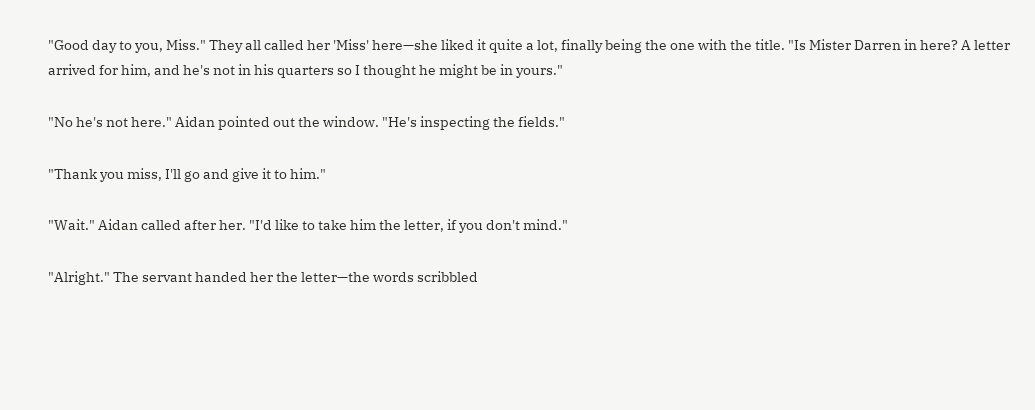"Good day to you, Miss." They all called her 'Miss' here—she liked it quite a lot, finally being the one with the title. "Is Mister Darren in here? A letter arrived for him, and he's not in his quarters so I thought he might be in yours."

"No he's not here." Aidan pointed out the window. "He's inspecting the fields."

"Thank you miss, I'll go and give it to him."

"Wait." Aidan called after her. "I'd like to take him the letter, if you don't mind."

"Alright." The servant handed her the letter—the words scribbled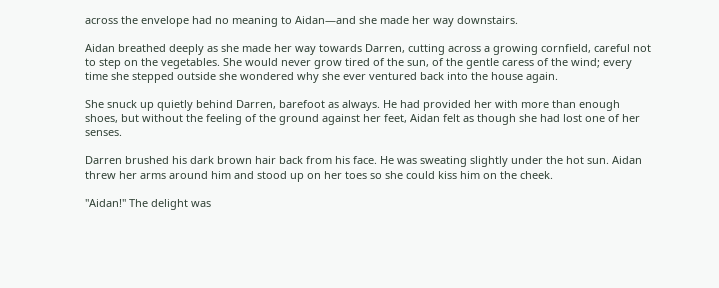across the envelope had no meaning to Aidan—and she made her way downstairs.

Aidan breathed deeply as she made her way towards Darren, cutting across a growing cornfield, careful not to step on the vegetables. She would never grow tired of the sun, of the gentle caress of the wind; every time she stepped outside she wondered why she ever ventured back into the house again.

She snuck up quietly behind Darren, barefoot as always. He had provided her with more than enough shoes, but without the feeling of the ground against her feet, Aidan felt as though she had lost one of her senses.

Darren brushed his dark brown hair back from his face. He was sweating slightly under the hot sun. Aidan threw her arms around him and stood up on her toes so she could kiss him on the cheek.

"Aidan!" The delight was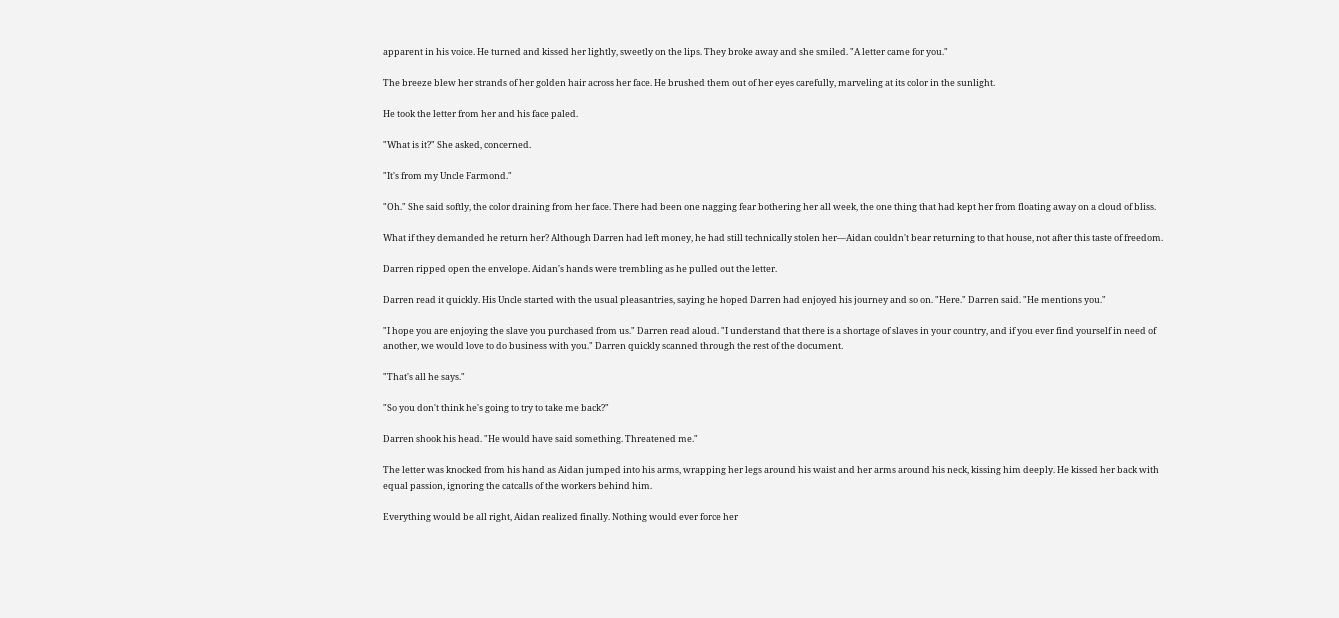apparent in his voice. He turned and kissed her lightly, sweetly on the lips. They broke away and she smiled. "A letter came for you."

The breeze blew her strands of her golden hair across her face. He brushed them out of her eyes carefully, marveling at its color in the sunlight.

He took the letter from her and his face paled.

"What is it?" She asked, concerned.

"It's from my Uncle Farmond."

"Oh." She said softly, the color draining from her face. There had been one nagging fear bothering her all week, the one thing that had kept her from floating away on a cloud of bliss.

What if they demanded he return her? Although Darren had left money, he had still technically stolen her—Aidan couldn't bear returning to that house, not after this taste of freedom.

Darren ripped open the envelope. Aidan's hands were trembling as he pulled out the letter.

Darren read it quickly. His Uncle started with the usual pleasantries, saying he hoped Darren had enjoyed his journey and so on. "Here." Darren said. "He mentions you."

"I hope you are enjoying the slave you purchased from us." Darren read aloud. "I understand that there is a shortage of slaves in your country, and if you ever find yourself in need of another, we would love to do business with you." Darren quickly scanned through the rest of the document.

"That's all he says."

"So you don't think he's going to try to take me back?"

Darren shook his head. "He would have said something. Threatened me."

The letter was knocked from his hand as Aidan jumped into his arms, wrapping her legs around his waist and her arms around his neck, kissing him deeply. He kissed her back with equal passion, ignoring the catcalls of the workers behind him.

Everything would be all right, Aidan realized finally. Nothing would ever force her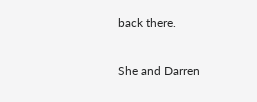back there.

She and Darren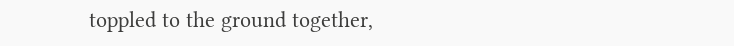toppled to the ground together,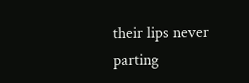their lips never parting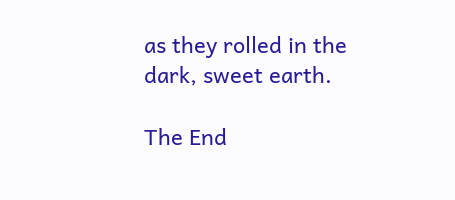as they rolled in the dark, sweet earth.

The End